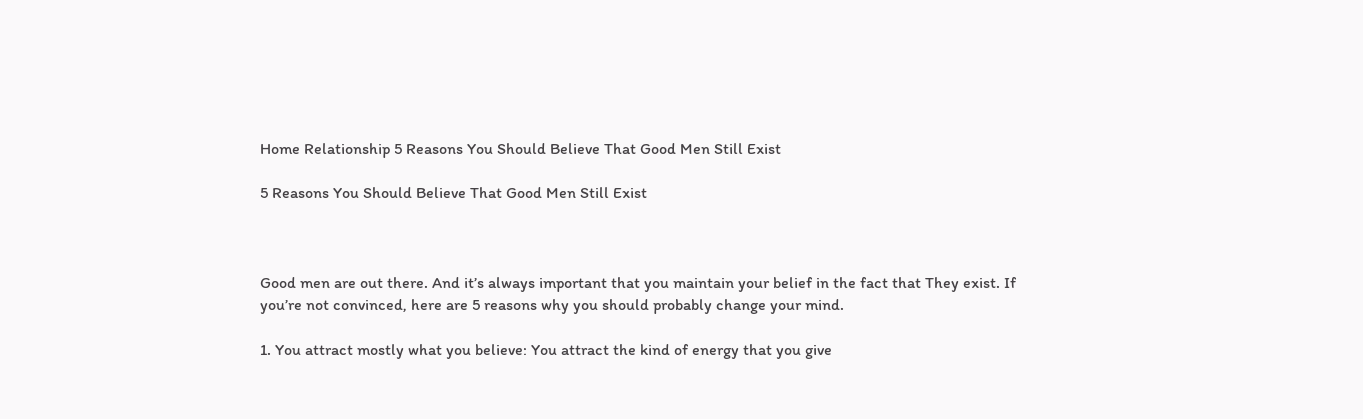Home Relationship 5 Reasons You Should Believe That Good Men Still Exist

5 Reasons You Should Believe That Good Men Still Exist



Good men are out there. And it’s always important that you maintain your belief in the fact that They exist. If you’re not convinced, here are 5 reasons why you should probably change your mind.

1. You attract mostly what you believe: You attract the kind of energy that you give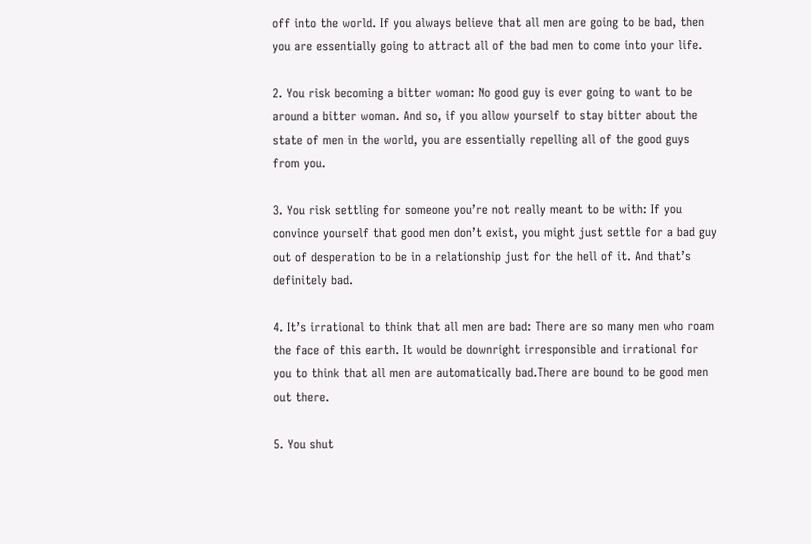off into the world. If you always believe that all men are going to be bad, then you are essentially going to attract all of the bad men to come into your life.

2. You risk becoming a bitter woman: No good guy is ever going to want to be around a bitter woman. And so, if you allow yourself to stay bitter about the state of men in the world, you are essentially repelling all of the good guys from you.

3. You risk settling for someone you’re not really meant to be with: If you convince yourself that good men don’t exist, you might just settle for a bad guy out of desperation to be in a relationship just for the hell of it. And that’s definitely bad.

4. It’s irrational to think that all men are bad: There are so many men who roam the face of this earth. It would be downright irresponsible and irrational for you to think that all men are automatically bad.There are bound to be good men out there.

5. You shut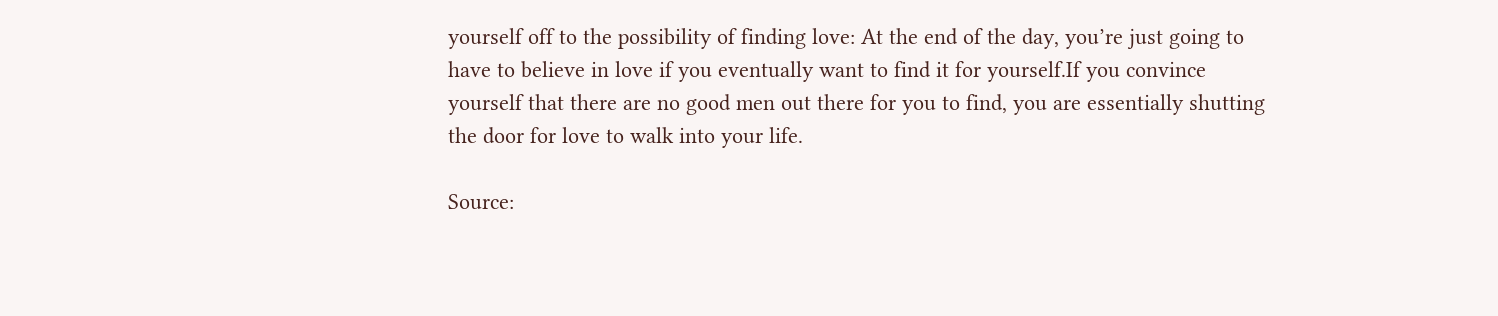yourself off to the possibility of finding love: At the end of the day, you’re just going to have to believe in love if you eventually want to find it for yourself.If you convince yourself that there are no good men out there for you to find, you are essentially shutting the door for love to walk into your life.

Source: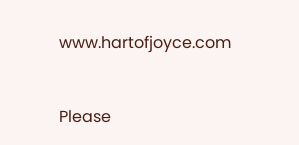www.hartofjoyce.com


Please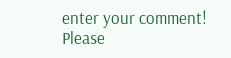enter your comment!
Please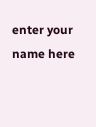enter your name here